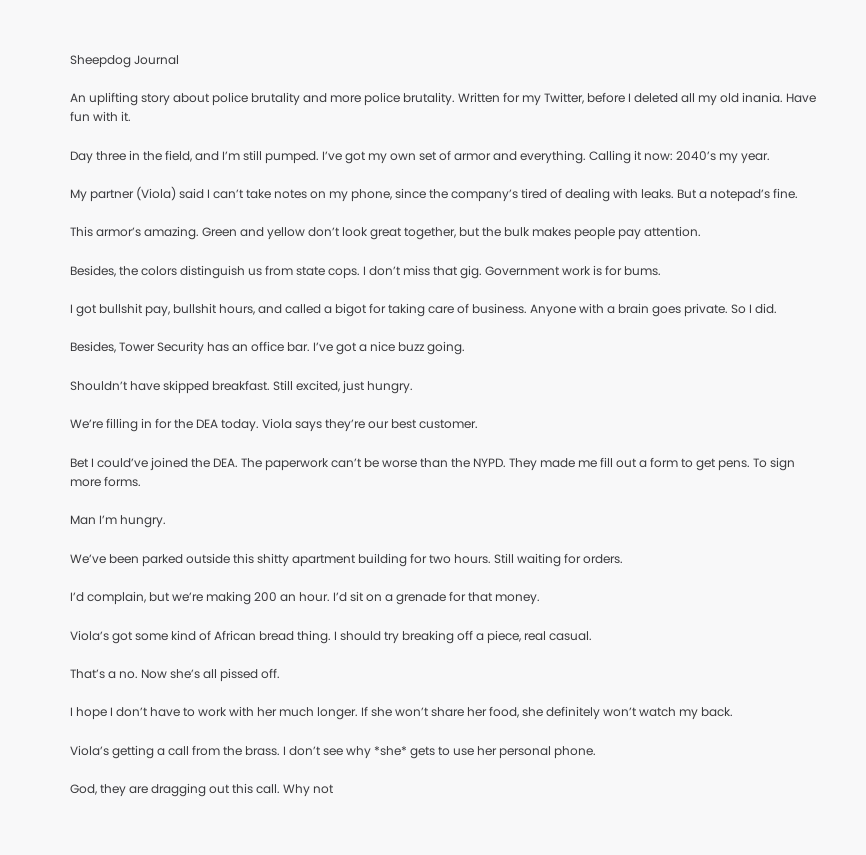Sheepdog Journal

An uplifting story about police brutality and more police brutality. Written for my Twitter, before I deleted all my old inania. Have fun with it.

Day three in the field, and I’m still pumped. I’ve got my own set of armor and everything. Calling it now: 2040’s my year.

My partner (Viola) said I can’t take notes on my phone, since the company’s tired of dealing with leaks. But a notepad’s fine.

This armor’s amazing. Green and yellow don’t look great together, but the bulk makes people pay attention.

Besides, the colors distinguish us from state cops. I don’t miss that gig. Government work is for bums.

I got bullshit pay, bullshit hours, and called a bigot for taking care of business. Anyone with a brain goes private. So I did.

Besides, Tower Security has an office bar. I’ve got a nice buzz going.

Shouldn’t have skipped breakfast. Still excited, just hungry.

We’re filling in for the DEA today. Viola says they’re our best customer.

Bet I could’ve joined the DEA. The paperwork can’t be worse than the NYPD. They made me fill out a form to get pens. To sign more forms.

Man I’m hungry.

We’ve been parked outside this shitty apartment building for two hours. Still waiting for orders.

I’d complain, but we’re making 200 an hour. I’d sit on a grenade for that money.

Viola’s got some kind of African bread thing. I should try breaking off a piece, real casual.

That’s a no. Now she’s all pissed off.

I hope I don’t have to work with her much longer. If she won’t share her food, she definitely won’t watch my back.

Viola’s getting a call from the brass. I don’t see why *she* gets to use her personal phone.

God, they are dragging out this call. Why not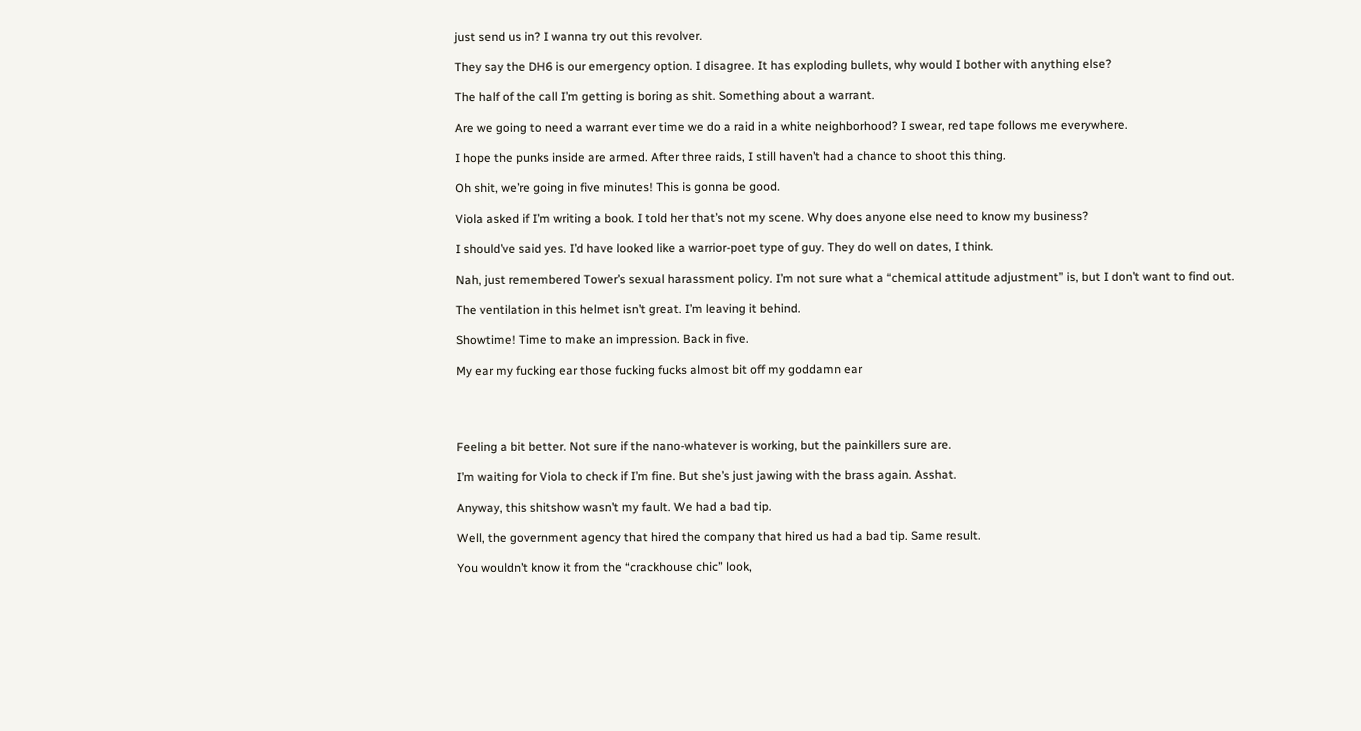just send us in? I wanna try out this revolver.

They say the DH6 is our emergency option. I disagree. It has exploding bullets, why would I bother with anything else?

The half of the call I’m getting is boring as shit. Something about a warrant.

Are we going to need a warrant ever time we do a raid in a white neighborhood? I swear, red tape follows me everywhere.

I hope the punks inside are armed. After three raids, I still haven’t had a chance to shoot this thing.

Oh shit, we’re going in five minutes! This is gonna be good.

Viola asked if I’m writing a book. I told her that’s not my scene. Why does anyone else need to know my business?

I should’ve said yes. I’d have looked like a warrior-poet type of guy. They do well on dates, I think.

Nah, just remembered Tower’s sexual harassment policy. I’m not sure what a “chemical attitude adjustment” is, but I don’t want to find out.

The ventilation in this helmet isn’t great. I’m leaving it behind.

Showtime! Time to make an impression. Back in five.

My ear my fucking ear those fucking fucks almost bit off my goddamn ear




Feeling a bit better. Not sure if the nano-whatever is working, but the painkillers sure are.

I’m waiting for Viola to check if I’m fine. But she’s just jawing with the brass again. Asshat.

Anyway, this shitshow wasn’t my fault. We had a bad tip.

Well, the government agency that hired the company that hired us had a bad tip. Same result.

You wouldn’t know it from the “crackhouse chic” look,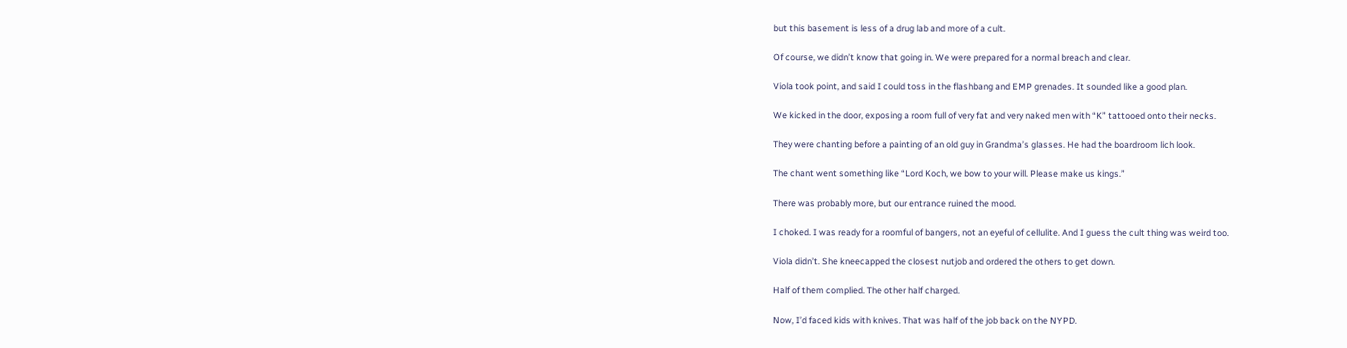but this basement is less of a drug lab and more of a cult.

Of course, we didn’t know that going in. We were prepared for a normal breach and clear.

Viola took point, and said I could toss in the flashbang and EMP grenades. It sounded like a good plan.

We kicked in the door, exposing a room full of very fat and very naked men with “K” tattooed onto their necks.

They were chanting before a painting of an old guy in Grandma’s glasses. He had the boardroom lich look.

The chant went something like “Lord Koch, we bow to your will. Please make us kings.”

There was probably more, but our entrance ruined the mood.

I choked. I was ready for a roomful of bangers, not an eyeful of cellulite. And I guess the cult thing was weird too.

Viola didn’t. She kneecapped the closest nutjob and ordered the others to get down.

Half of them complied. The other half charged.

Now, I’d faced kids with knives. That was half of the job back on the NYPD.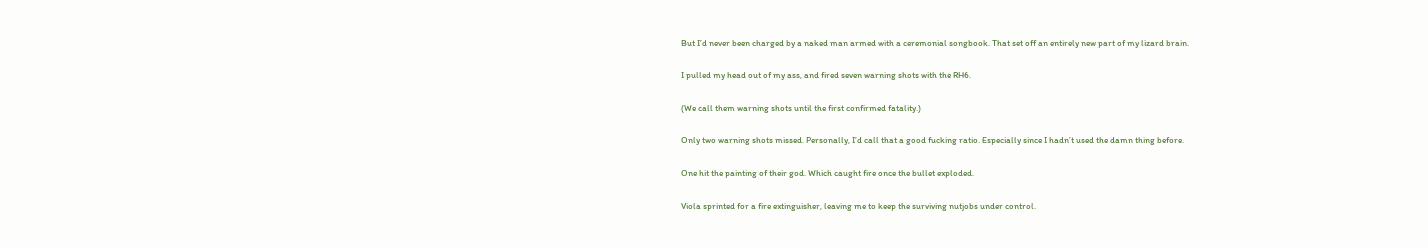But I’d never been charged by a naked man armed with a ceremonial songbook. That set off an entirely new part of my lizard brain.

I pulled my head out of my ass, and fired seven warning shots with the RH6.

(We call them warning shots until the first confirmed fatality.)

Only two warning shots missed. Personally, I’d call that a good fucking ratio. Especially since I hadn’t used the damn thing before.

One hit the painting of their god. Which caught fire once the bullet exploded.

Viola sprinted for a fire extinguisher, leaving me to keep the surviving nutjobs under control.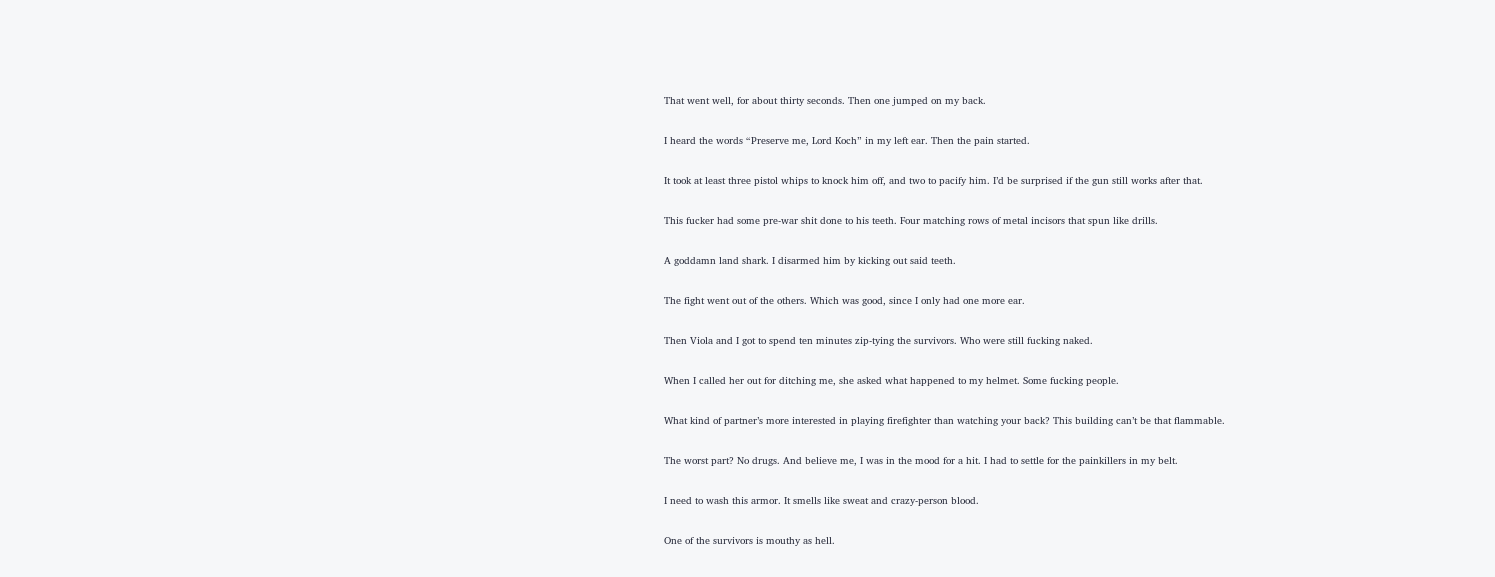That went well, for about thirty seconds. Then one jumped on my back.

I heard the words “Preserve me, Lord Koch” in my left ear. Then the pain started.

It took at least three pistol whips to knock him off, and two to pacify him. I’d be surprised if the gun still works after that.

This fucker had some pre-war shit done to his teeth. Four matching rows of metal incisors that spun like drills.

A goddamn land shark. I disarmed him by kicking out said teeth.

The fight went out of the others. Which was good, since I only had one more ear.

Then Viola and I got to spend ten minutes zip-tying the survivors. Who were still fucking naked.

When I called her out for ditching me, she asked what happened to my helmet. Some fucking people.

What kind of partner’s more interested in playing firefighter than watching your back? This building can’t be that flammable.

The worst part? No drugs. And believe me, I was in the mood for a hit. I had to settle for the painkillers in my belt.

I need to wash this armor. It smells like sweat and crazy-person blood.

One of the survivors is mouthy as hell.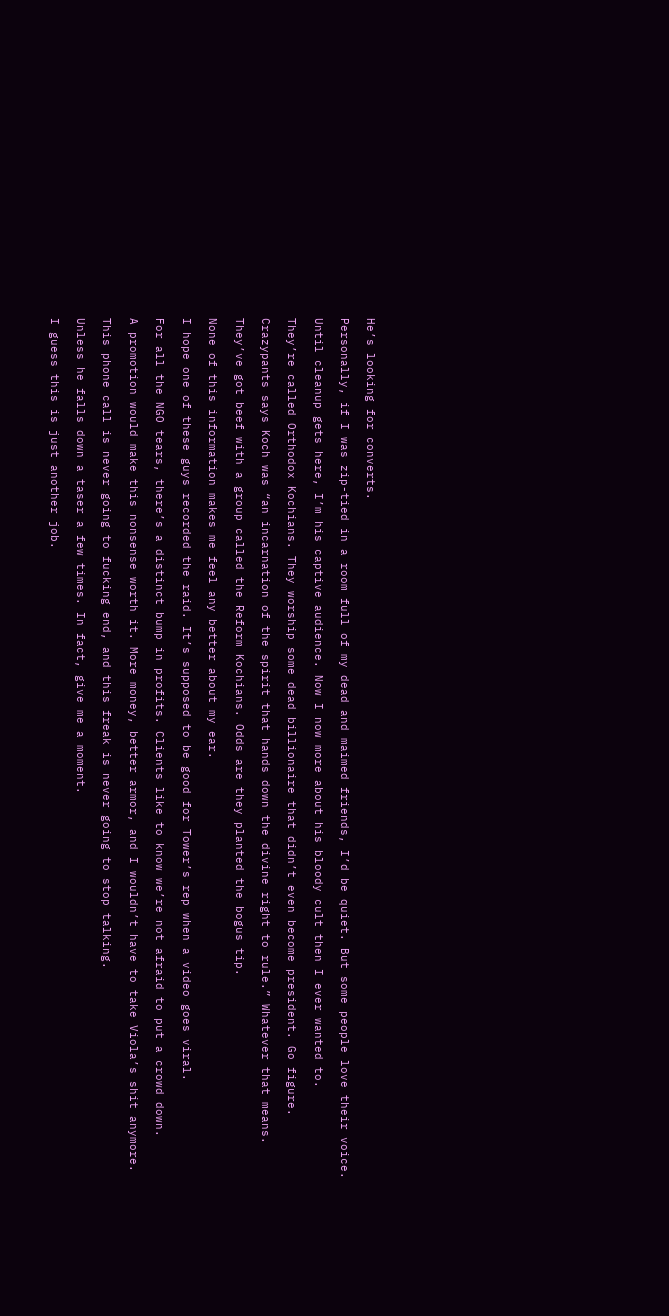He’s looking for converts.

Personally, if I was zip-tied in a room full of my dead and maimed friends, I’d be quiet. But some people love their voice.

Until cleanup gets here, I’m his captive audience. Now I now more about his bloody cult then I ever wanted to.

They’re called Orthodox Kochians. They worship some dead billionaire that didn’t even become president. Go figure.

Crazypants says Koch was “an incarnation of the spirit that hands down the divine right to rule.” Whatever that means.

They’ve got beef with a group called the Reform Kochians. Odds are they planted the bogus tip.

None of this information makes me feel any better about my ear.

I hope one of these guys recorded the raid. It’s supposed to be good for Tower’s rep when a video goes viral.

For all the NGO tears, there’s a distinct bump in profits. Clients like to know we’re not afraid to put a crowd down.

A promotion would make this nonsense worth it. More money, better armor, and I wouldn’t have to take Viola’s shit anymore.

This phone call is never going to fucking end, and this freak is never going to stop talking.

Unless he falls down a taser a few times. In fact, give me a moment.

I guess this is just another job.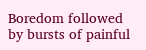Boredom followed by bursts of painful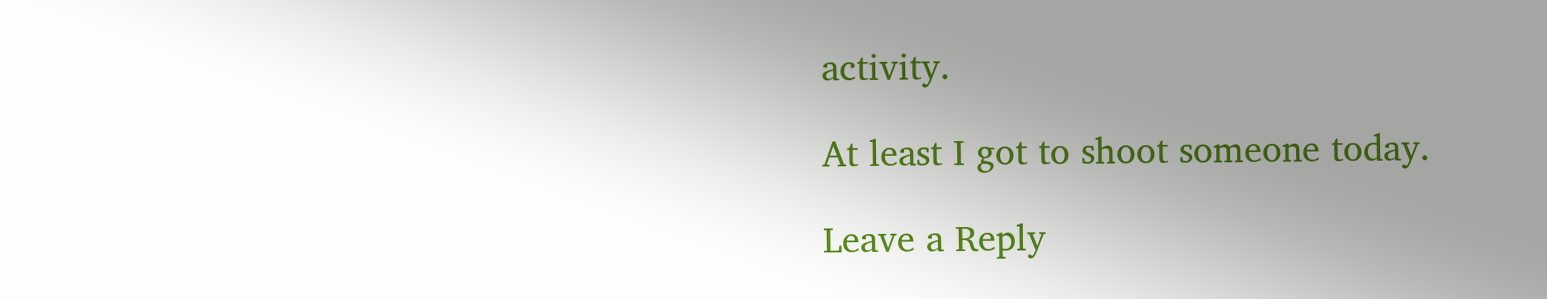activity.

At least I got to shoot someone today.

Leave a Reply